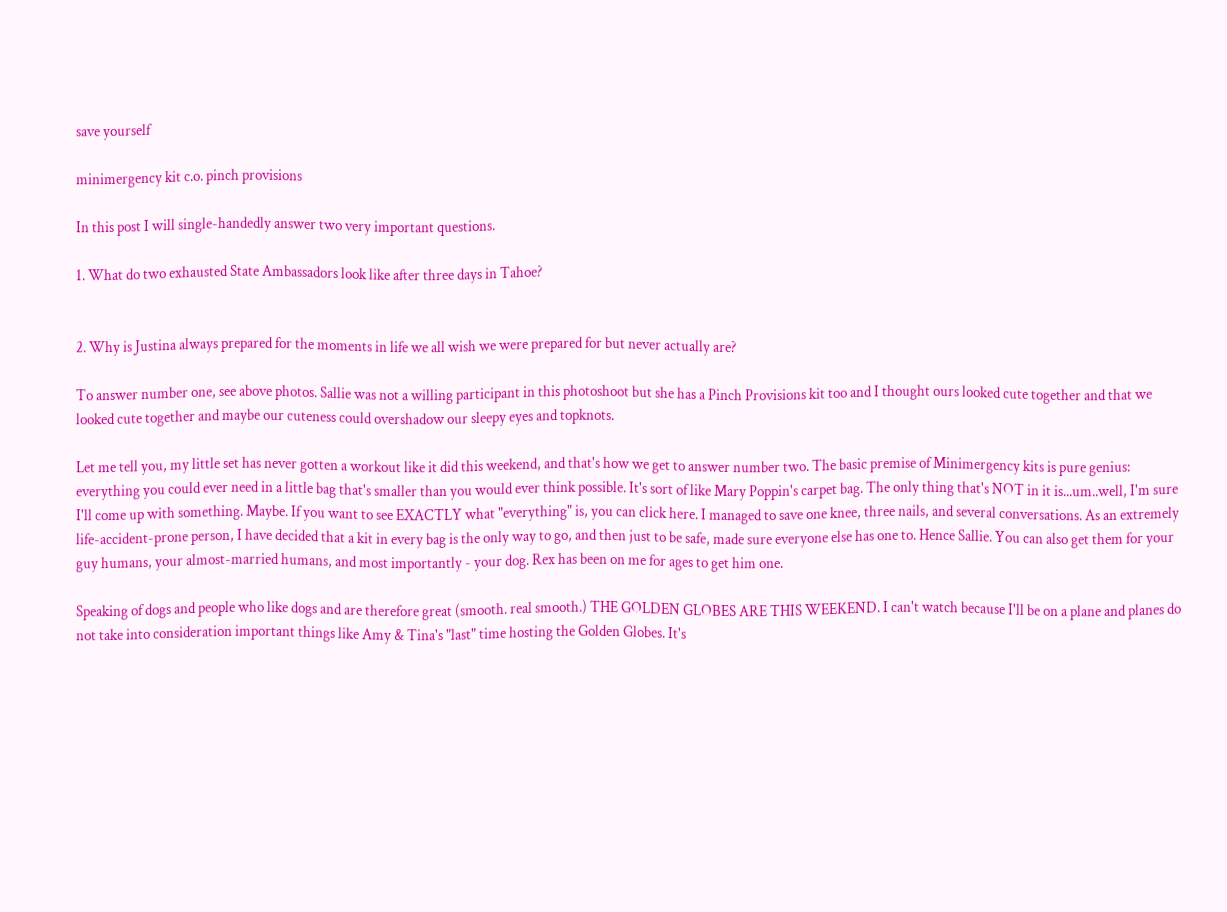save yourself

minimergency kit c.o. pinch provisions

In this post I will single-handedly answer two very important questions.

1. What do two exhausted State Ambassadors look like after three days in Tahoe?


2. Why is Justina always prepared for the moments in life we all wish we were prepared for but never actually are?

To answer number one, see above photos. Sallie was not a willing participant in this photoshoot but she has a Pinch Provisions kit too and I thought ours looked cute together and that we looked cute together and maybe our cuteness could overshadow our sleepy eyes and topknots.

Let me tell you, my little set has never gotten a workout like it did this weekend, and that's how we get to answer number two. The basic premise of Minimergency kits is pure genius: everything you could ever need in a little bag that's smaller than you would ever think possible. It's sort of like Mary Poppin's carpet bag. The only thing that's NOT in it is...um..well, I'm sure I'll come up with something. Maybe. If you want to see EXACTLY what "everything" is, you can click here. I managed to save one knee, three nails, and several conversations. As an extremely life-accident-prone person, I have decided that a kit in every bag is the only way to go, and then just to be safe, made sure everyone else has one to. Hence Sallie. You can also get them for your guy humans, your almost-married humans, and most importantly - your dog. Rex has been on me for ages to get him one.

Speaking of dogs and people who like dogs and are therefore great (smooth. real smooth.) THE GOLDEN GLOBES ARE THIS WEEKEND. I can't watch because I'll be on a plane and planes do not take into consideration important things like Amy & Tina's "last" time hosting the Golden Globes. It's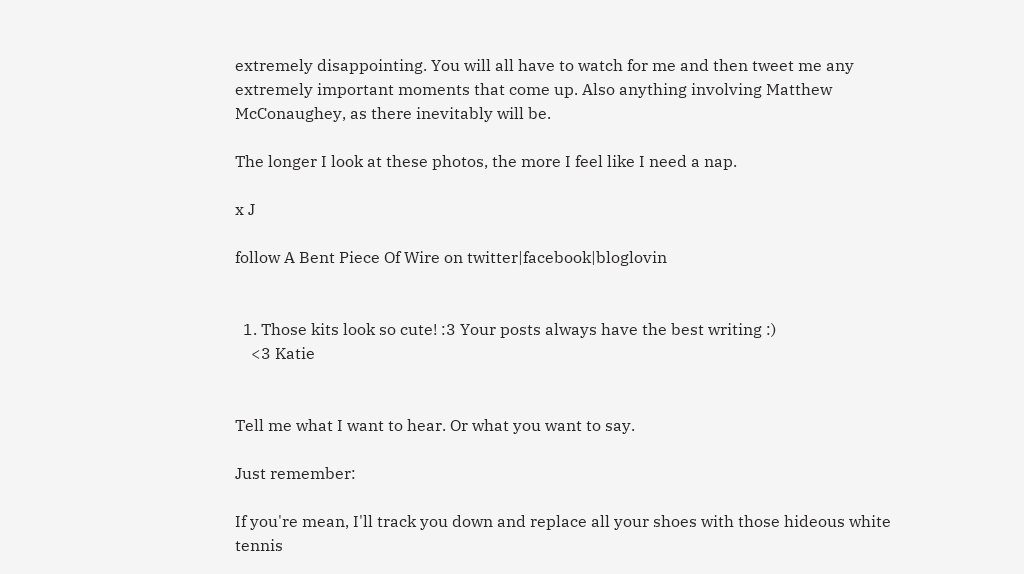extremely disappointing. You will all have to watch for me and then tweet me any extremely important moments that come up. Also anything involving Matthew McConaughey, as there inevitably will be.

The longer I look at these photos, the more I feel like I need a nap.

x J

follow A Bent Piece Of Wire on twitter|facebook|bloglovin


  1. Those kits look so cute! :3 Your posts always have the best writing :)
    <3 Katie


Tell me what I want to hear. Or what you want to say.

Just remember:

If you're mean, I'll track you down and replace all your shoes with those hideous white tennis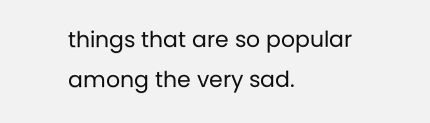things that are so popular among the very sad.